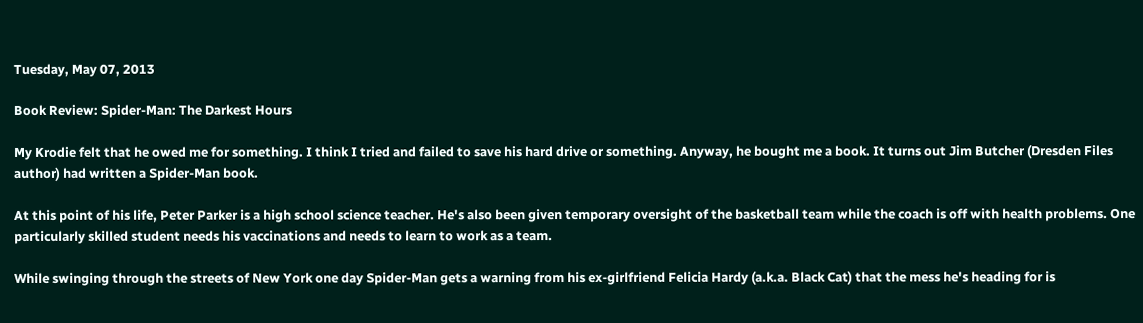Tuesday, May 07, 2013

Book Review: Spider-Man: The Darkest Hours

My Krodie felt that he owed me for something. I think I tried and failed to save his hard drive or something. Anyway, he bought me a book. It turns out Jim Butcher (Dresden Files author) had written a Spider-Man book.

At this point of his life, Peter Parker is a high school science teacher. He's also been given temporary oversight of the basketball team while the coach is off with health problems. One particularly skilled student needs his vaccinations and needs to learn to work as a team.

While swinging through the streets of New York one day Spider-Man gets a warning from his ex-girlfriend Felicia Hardy (a.k.a. Black Cat) that the mess he's heading for is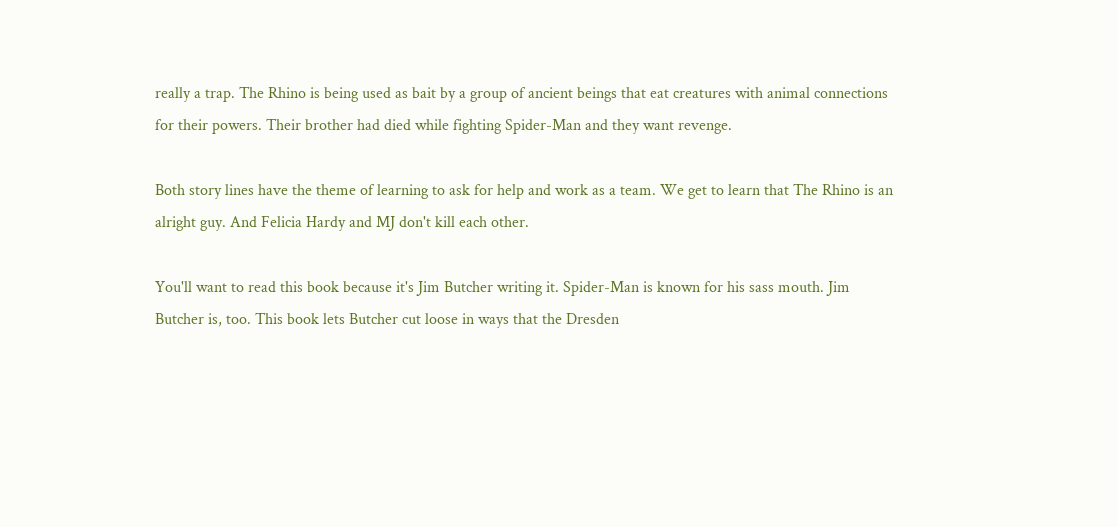really a trap. The Rhino is being used as bait by a group of ancient beings that eat creatures with animal connections for their powers. Their brother had died while fighting Spider-Man and they want revenge.

Both story lines have the theme of learning to ask for help and work as a team. We get to learn that The Rhino is an alright guy. And Felicia Hardy and MJ don't kill each other.

You'll want to read this book because it's Jim Butcher writing it. Spider-Man is known for his sass mouth. Jim Butcher is, too. This book lets Butcher cut loose in ways that the Dresden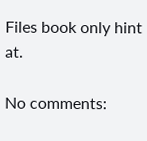Files book only hint at.

No comments: